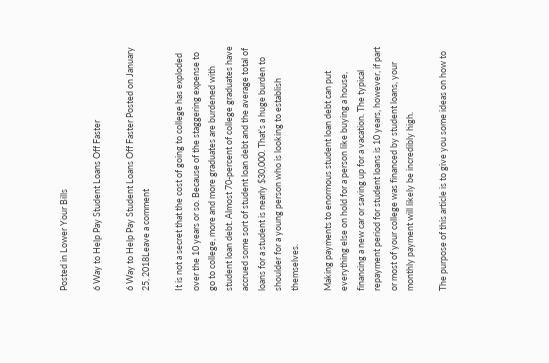Posted in Lower Your Bills

6 Way to Help Pay Student Loans Off Faster

6 Way to Help Pay Student Loans Off Faster Posted on January 25, 2018Leave a comment

It is not a secret that the cost of going to college has exploded over the 10 years or so. Because of the staggering expense to go to college, more and more graduates are burdened with student loan debt. Almost 70-percent of college graduates have accrued some sort of student loan debt and the average total of loans for a student is nearly $30,000. That’s a huge burden to shoulder for a young person who is looking to establish themselves.

Making payments to enormous student loan debt can put everything else on hold for a person like buying a house, financing a new car or saving up for a vacation. The typical repayment period for student loans is 10 years, however, if part or most of your college was financed by student loans, your monthly payment will likely be incredibly high.

The purpose of this article is to give you some ideas on how to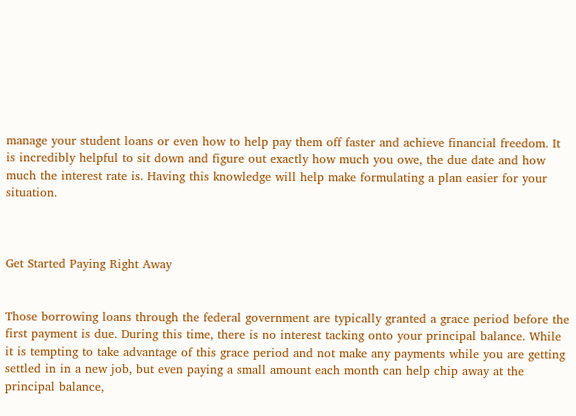manage your student loans or even how to help pay them off faster and achieve financial freedom. It is incredibly helpful to sit down and figure out exactly how much you owe, the due date and how much the interest rate is. Having this knowledge will help make formulating a plan easier for your situation.



Get Started Paying Right Away


Those borrowing loans through the federal government are typically granted a grace period before the first payment is due. During this time, there is no interest tacking onto your principal balance. While it is tempting to take advantage of this grace period and not make any payments while you are getting settled in in a new job, but even paying a small amount each month can help chip away at the principal balance,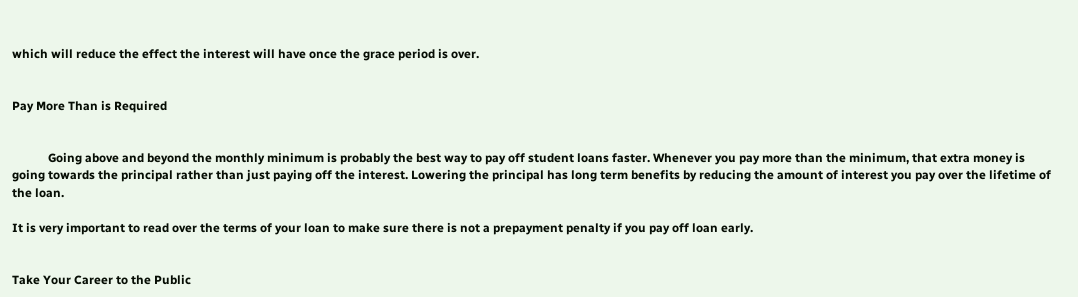which will reduce the effect the interest will have once the grace period is over.


Pay More Than is Required


            Going above and beyond the monthly minimum is probably the best way to pay off student loans faster. Whenever you pay more than the minimum, that extra money is going towards the principal rather than just paying off the interest. Lowering the principal has long term benefits by reducing the amount of interest you pay over the lifetime of the loan.

It is very important to read over the terms of your loan to make sure there is not a prepayment penalty if you pay off loan early.


Take Your Career to the Public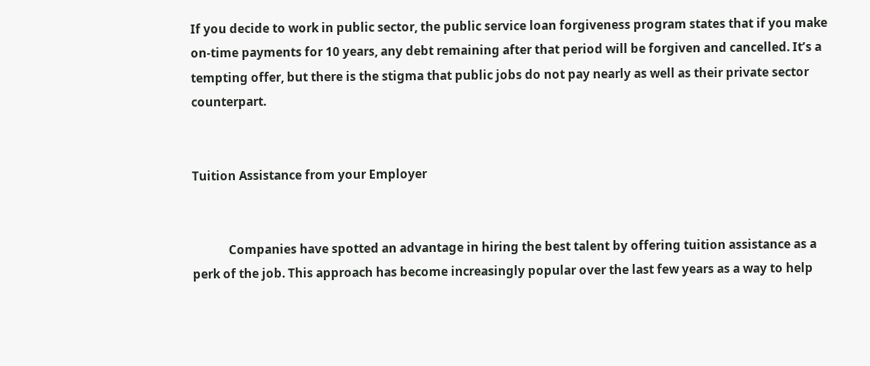If you decide to work in public sector, the public service loan forgiveness program states that if you make on-time payments for 10 years, any debt remaining after that period will be forgiven and cancelled. It’s a tempting offer, but there is the stigma that public jobs do not pay nearly as well as their private sector counterpart.


Tuition Assistance from your Employer


            Companies have spotted an advantage in hiring the best talent by offering tuition assistance as a perk of the job. This approach has become increasingly popular over the last few years as a way to help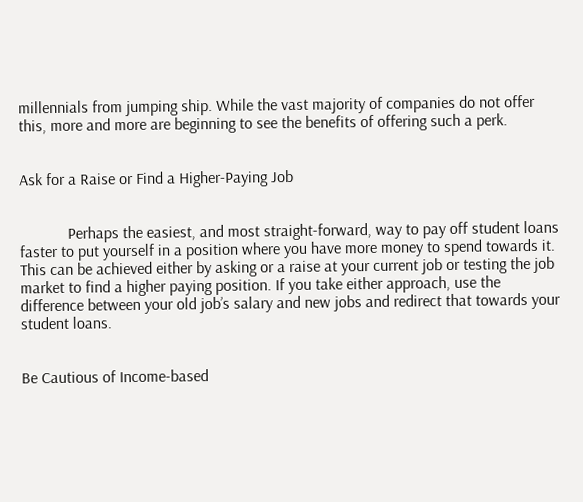millennials from jumping ship. While the vast majority of companies do not offer this, more and more are beginning to see the benefits of offering such a perk.


Ask for a Raise or Find a Higher-Paying Job


            Perhaps the easiest, and most straight-forward, way to pay off student loans faster to put yourself in a position where you have more money to spend towards it. This can be achieved either by asking or a raise at your current job or testing the job market to find a higher paying position. If you take either approach, use the difference between your old job’s salary and new jobs and redirect that towards your student loans.


Be Cautious of Income-based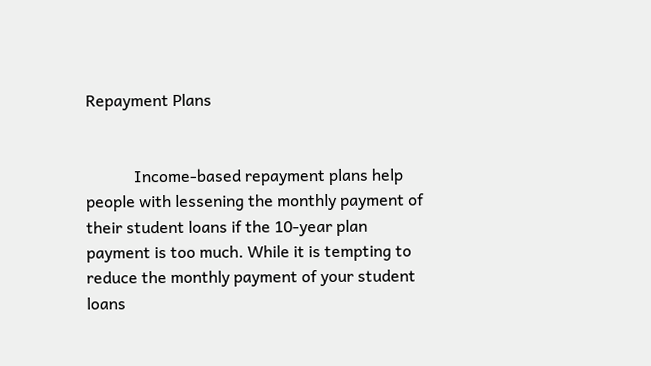Repayment Plans


            Income-based repayment plans help people with lessening the monthly payment of their student loans if the 10-year plan payment is too much. While it is tempting to reduce the monthly payment of your student loans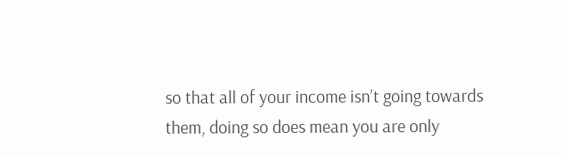so that all of your income isn’t going towards them, doing so does mean you are only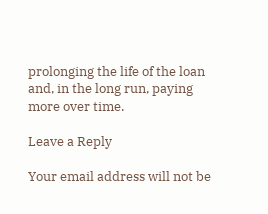prolonging the life of the loan and, in the long run, paying more over time.

Leave a Reply

Your email address will not be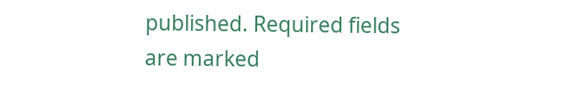published. Required fields are marked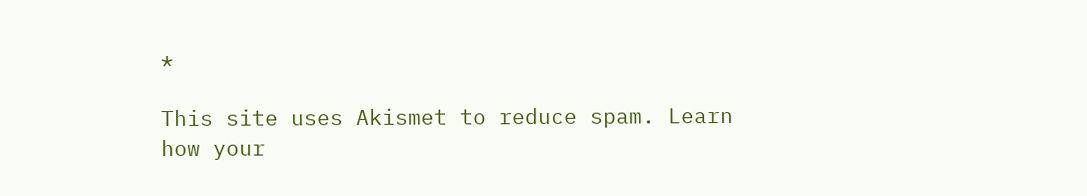*

This site uses Akismet to reduce spam. Learn how your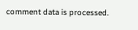comment data is processed.